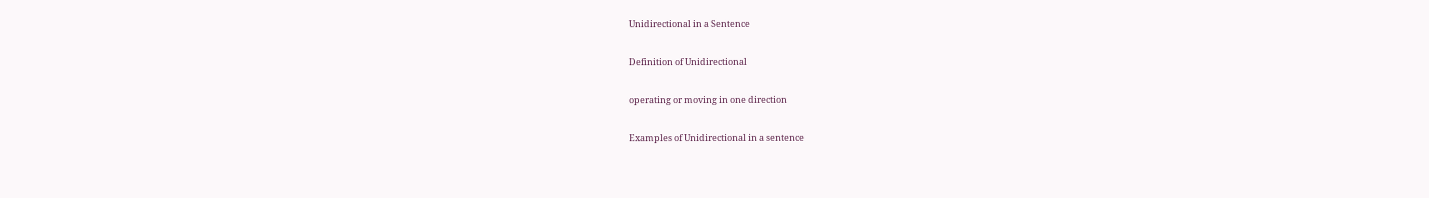Unidirectional in a Sentence

Definition of Unidirectional

operating or moving in one direction

Examples of Unidirectional in a sentence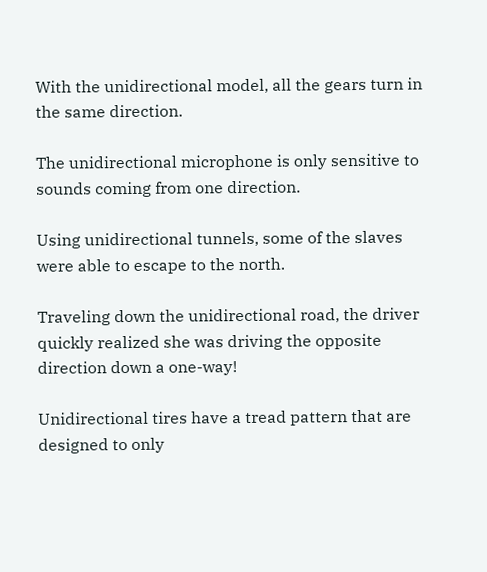With the unidirectional model, all the gears turn in the same direction.

The unidirectional microphone is only sensitive to sounds coming from one direction.

Using unidirectional tunnels, some of the slaves were able to escape to the north.

Traveling down the unidirectional road, the driver quickly realized she was driving the opposite direction down a one-way!

Unidirectional tires have a tread pattern that are designed to only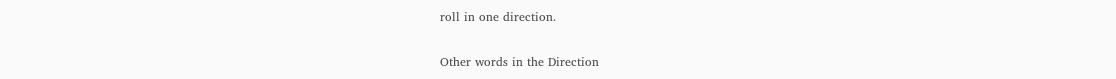roll in one direction.

Other words in the Direction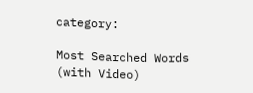category:

Most Searched Words (with Video)